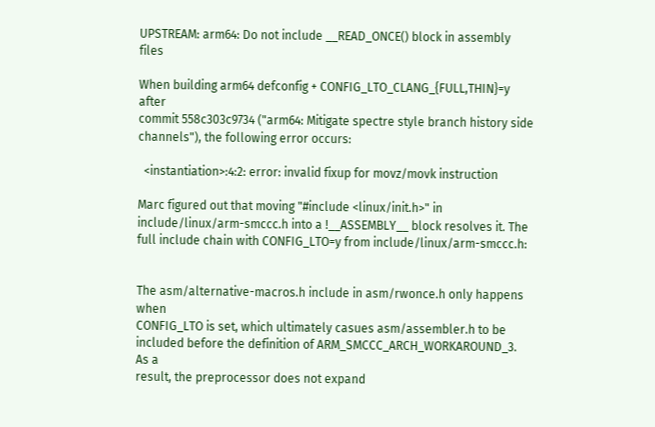UPSTREAM: arm64: Do not include __READ_ONCE() block in assembly files

When building arm64 defconfig + CONFIG_LTO_CLANG_{FULL,THIN}=y after
commit 558c303c9734 ("arm64: Mitigate spectre style branch history side
channels"), the following error occurs:

  <instantiation>:4:2: error: invalid fixup for movz/movk instruction

Marc figured out that moving "#include <linux/init.h>" in
include/linux/arm-smccc.h into a !__ASSEMBLY__ block resolves it. The
full include chain with CONFIG_LTO=y from include/linux/arm-smccc.h:


The asm/alternative-macros.h include in asm/rwonce.h only happens when
CONFIG_LTO is set, which ultimately casues asm/assembler.h to be
included before the definition of ARM_SMCCC_ARCH_WORKAROUND_3. As a
result, the preprocessor does not expand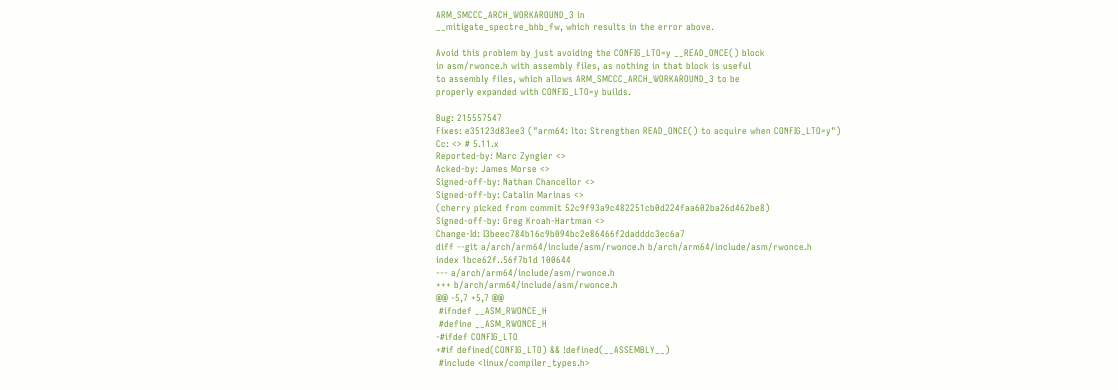ARM_SMCCC_ARCH_WORKAROUND_3 in
__mitigate_spectre_bhb_fw, which results in the error above.

Avoid this problem by just avoiding the CONFIG_LTO=y __READ_ONCE() block
in asm/rwonce.h with assembly files, as nothing in that block is useful
to assembly files, which allows ARM_SMCCC_ARCH_WORKAROUND_3 to be
properly expanded with CONFIG_LTO=y builds.

Bug: 215557547
Fixes: e35123d83ee3 ("arm64: lto: Strengthen READ_ONCE() to acquire when CONFIG_LTO=y")
Cc: <> # 5.11.x
Reported-by: Marc Zyngier <>
Acked-by: James Morse <>
Signed-off-by: Nathan Chancellor <>
Signed-off-by: Catalin Marinas <>
(cherry picked from commit 52c9f93a9c482251cb0d224faa602ba26d462be8)
Signed-off-by: Greg Kroah-Hartman <>
Change-Id: I3beec784b16c9b094bc2e86466f2dadddc3ec6a7
diff --git a/arch/arm64/include/asm/rwonce.h b/arch/arm64/include/asm/rwonce.h
index 1bce62f..56f7b1d 100644
--- a/arch/arm64/include/asm/rwonce.h
+++ b/arch/arm64/include/asm/rwonce.h
@@ -5,7 +5,7 @@
 #ifndef __ASM_RWONCE_H
 #define __ASM_RWONCE_H
-#ifdef CONFIG_LTO
+#if defined(CONFIG_LTO) && !defined(__ASSEMBLY__)
 #include <linux/compiler_types.h>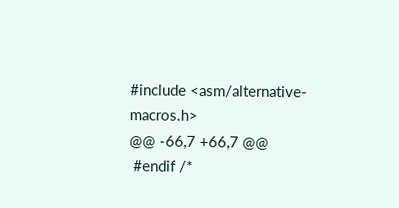#include <asm/alternative-macros.h>
@@ -66,7 +66,7 @@
 #endif /*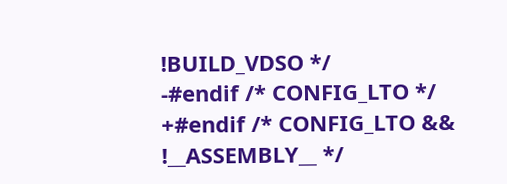!BUILD_VDSO */
-#endif /* CONFIG_LTO */
+#endif /* CONFIG_LTO && !__ASSEMBLY__ */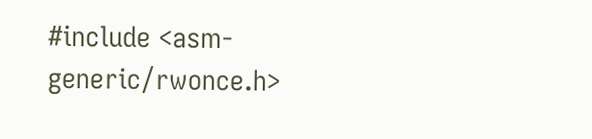#include <asm-generic/rwonce.h>